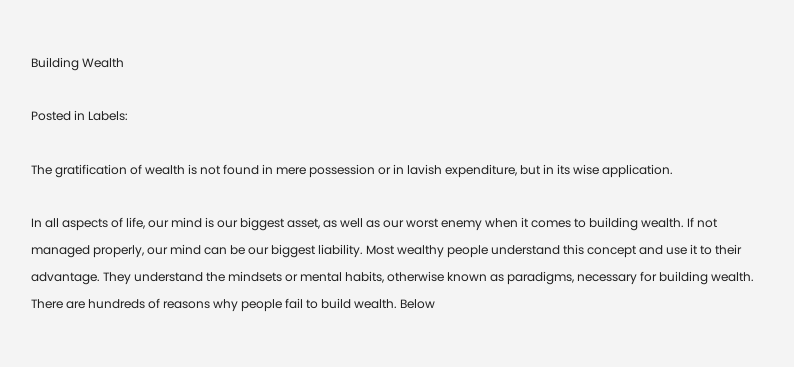Building Wealth

Posted in Labels:

The gratification of wealth is not found in mere possession or in lavish expenditure, but in its wise application.

In all aspects of life, our mind is our biggest asset, as well as our worst enemy when it comes to building wealth. If not managed properly, our mind can be our biggest liability. Most wealthy people understand this concept and use it to their advantage. They understand the mindsets or mental habits, otherwise known as paradigms, necessary for building wealth.
There are hundreds of reasons why people fail to build wealth. Below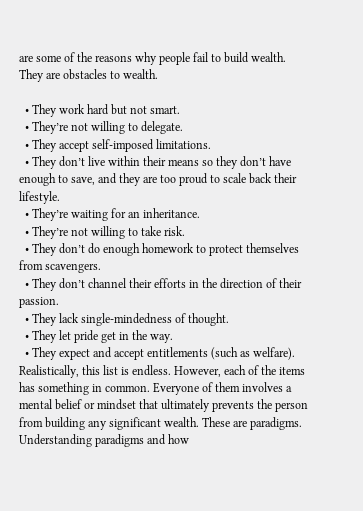are some of the reasons why people fail to build wealth. They are obstacles to wealth.

  • They work hard but not smart.
  • They’re not willing to delegate.
  • They accept self-imposed limitations.
  • They don’t live within their means so they don’t have enough to save, and they are too proud to scale back their lifestyle.
  • They’re waiting for an inheritance.
  • They’re not willing to take risk.
  • They don’t do enough homework to protect themselves from scavengers.
  • They don’t channel their efforts in the direction of their passion.
  • They lack single-mindedness of thought.
  • They let pride get in the way.
  • They expect and accept entitlements (such as welfare).
Realistically, this list is endless. However, each of the items has something in common. Everyone of them involves a mental belief or mindset that ultimately prevents the person from building any significant wealth. These are paradigms. Understanding paradigms and how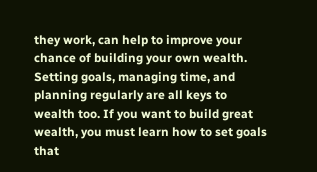they work, can help to improve your chance of building your own wealth.
Setting goals, managing time, and planning regularly are all keys to wealth too. If you want to build great wealth, you must learn how to set goals that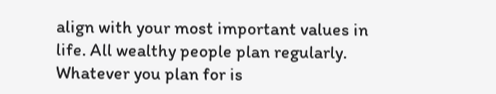align with your most important values in life. All wealthy people plan regularly. Whatever you plan for is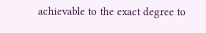achievable to the exact degree to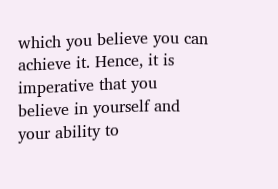which you believe you can achieve it. Hence, it is imperative that you believe in yourself and your ability to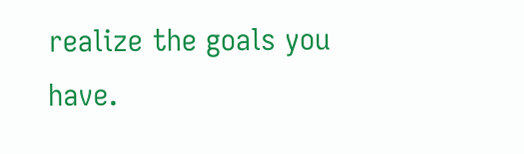realize the goals you have.